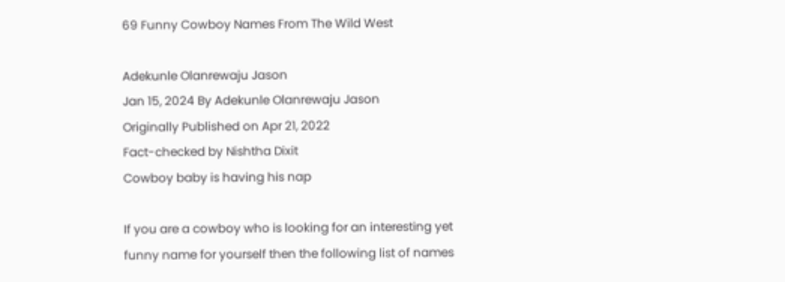69 Funny Cowboy Names From The Wild West

Adekunle Olanrewaju Jason
Jan 15, 2024 By Adekunle Olanrewaju Jason
Originally Published on Apr 21, 2022
Fact-checked by Nishtha Dixit
Cowboy baby is having his nap

If you are a cowboy who is looking for an interesting yet funny name for yourself then the following list of names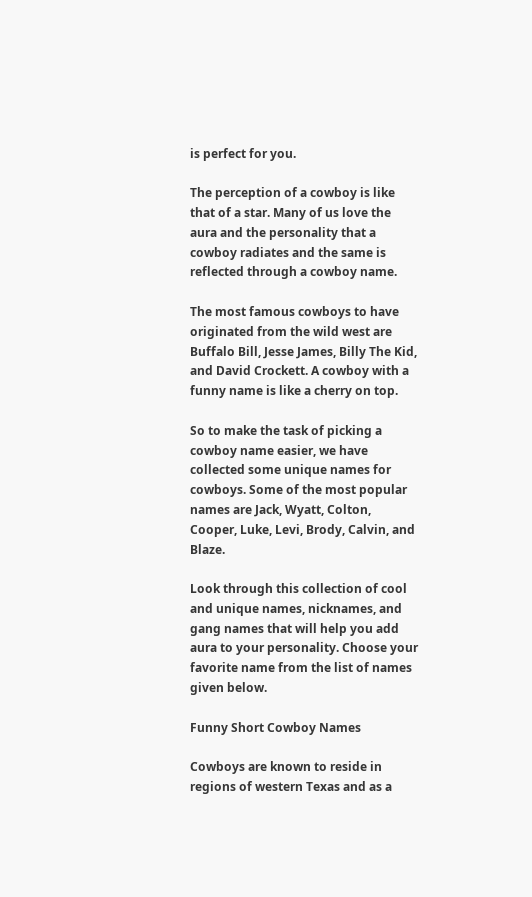is perfect for you.

The perception of a cowboy is like that of a star. Many of us love the aura and the personality that a cowboy radiates and the same is reflected through a cowboy name.

The most famous cowboys to have originated from the wild west are Buffalo Bill, Jesse James, Billy The Kid, and David Crockett. A cowboy with a funny name is like a cherry on top.

So to make the task of picking a cowboy name easier, we have collected some unique names for cowboys. Some of the most popular names are Jack, Wyatt, Colton, Cooper, Luke, Levi, Brody, Calvin, and Blaze.

Look through this collection of cool and unique names, nicknames, and gang names that will help you add aura to your personality. Choose your favorite name from the list of names given below.

Funny Short Cowboy Names

Cowboys are known to reside in regions of western Texas and as a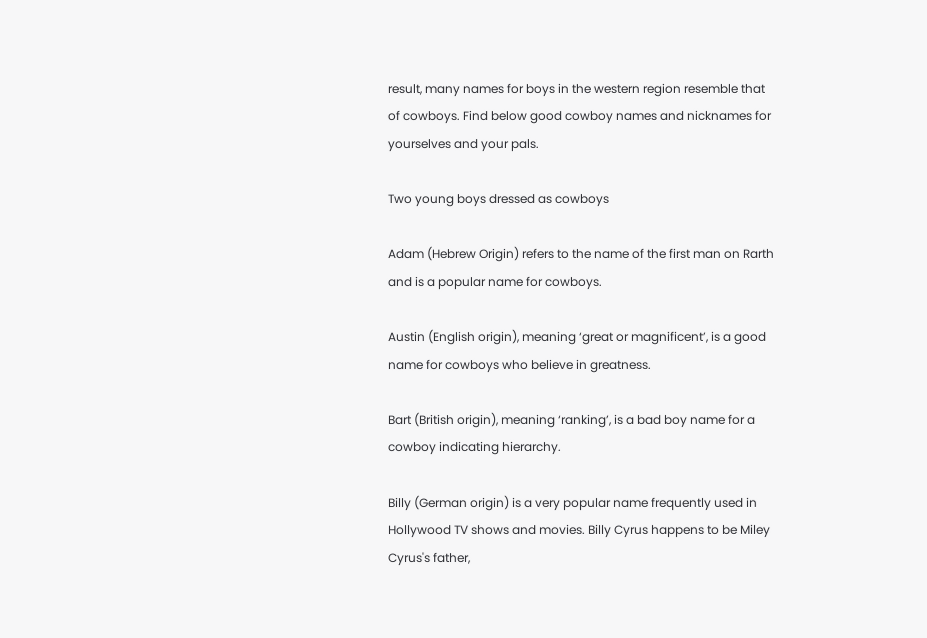result, many names for boys in the western region resemble that of cowboys. Find below good cowboy names and nicknames for yourselves and your pals.

Two young boys dressed as cowboys

Adam (Hebrew Origin) refers to the name of the first man on Rarth and is a popular name for cowboys.

Austin (English origin), meaning ‘great or magnificent’, is a good name for cowboys who believe in greatness.

Bart (British origin), meaning ‘ranking’, is a bad boy name for a cowboy indicating hierarchy.

Billy (German origin) is a very popular name frequently used in Hollywood TV shows and movies. Billy Cyrus happens to be Miley Cyrus's father,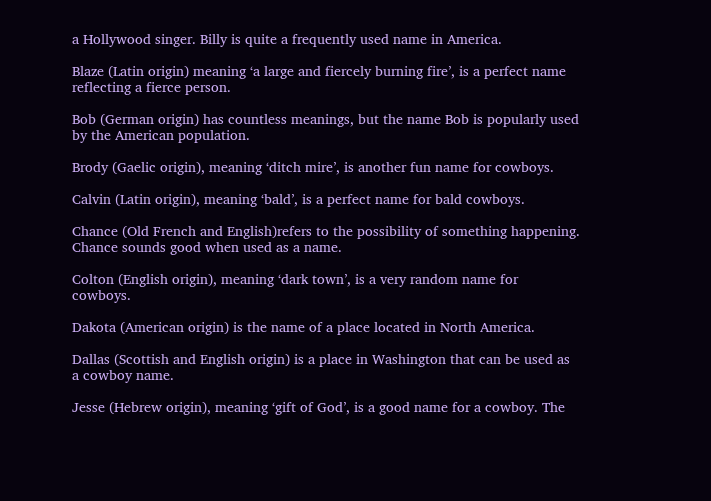a Hollywood singer. Billy is quite a frequently used name in America.

Blaze (Latin origin) meaning ‘a large and fiercely burning fire’, is a perfect name reflecting a fierce person.

Bob (German origin) has countless meanings, but the name Bob is popularly used by the American population.

Brody (Gaelic origin), meaning ‘ditch mire’, is another fun name for cowboys.

Calvin (Latin origin), meaning ‘bald’, is a perfect name for bald cowboys.

Chance (Old French and English)refers to the possibility of something happening. Chance sounds good when used as a name.

Colton (English origin), meaning ‘dark town’, is a very random name for cowboys.

Dakota (American origin) is the name of a place located in North America.

Dallas (Scottish and English origin) is a place in Washington that can be used as a cowboy name.

Jesse (Hebrew origin), meaning ‘gift of God’, is a good name for a cowboy. The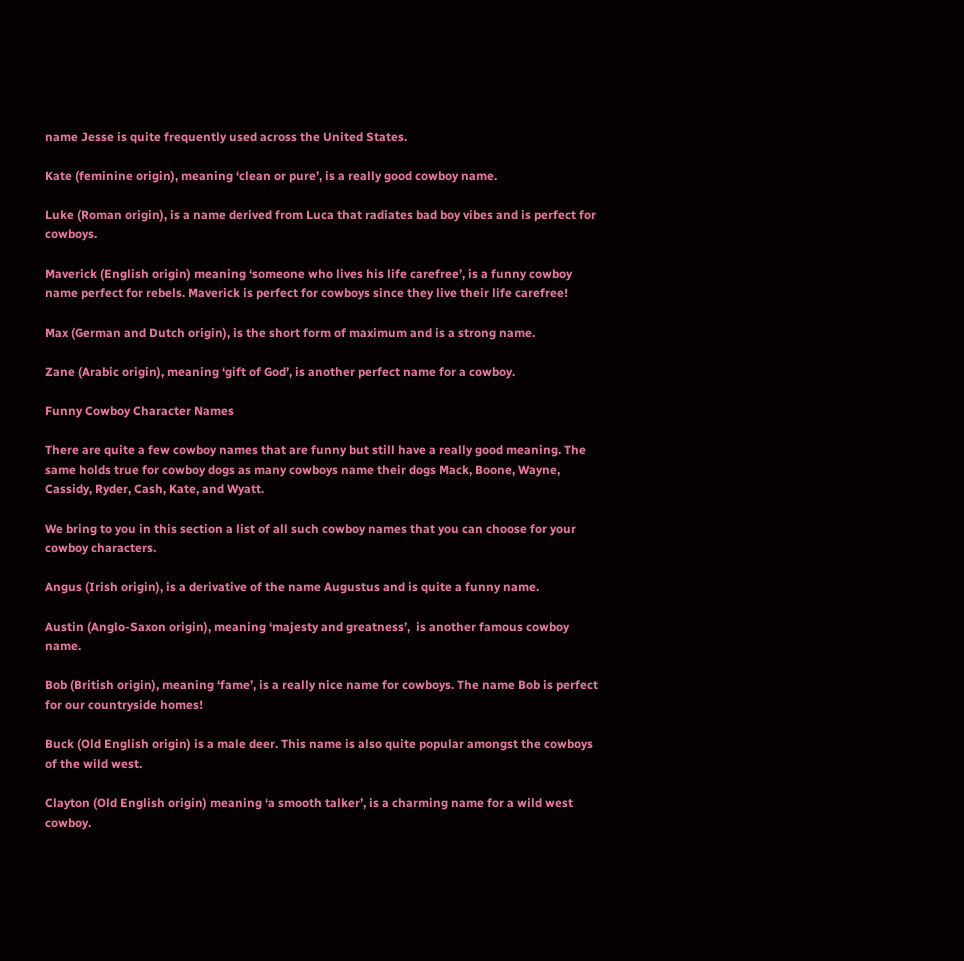name Jesse is quite frequently used across the United States.

Kate (feminine origin), meaning ‘clean or pure’, is a really good cowboy name.

Luke (Roman origin), is a name derived from Luca that radiates bad boy vibes and is perfect for cowboys.

Maverick (English origin) meaning ‘someone who lives his life carefree’, is a funny cowboy name perfect for rebels. Maverick is perfect for cowboys since they live their life carefree!

Max (German and Dutch origin), is the short form of maximum and is a strong name.

Zane (Arabic origin), meaning ‘gift of God’, is another perfect name for a cowboy.

Funny Cowboy Character Names

There are quite a few cowboy names that are funny but still have a really good meaning. The same holds true for cowboy dogs as many cowboys name their dogs Mack, Boone, Wayne, Cassidy, Ryder, Cash, Kate, and Wyatt.

We bring to you in this section a list of all such cowboy names that you can choose for your cowboy characters.

Angus (Irish origin), is a derivative of the name Augustus and is quite a funny name.

Austin (Anglo-Saxon origin), meaning ‘majesty and greatness’,  is another famous cowboy name.

Bob (British origin), meaning ‘fame’, is a really nice name for cowboys. The name Bob is perfect for our countryside homes!

Buck (Old English origin) is a male deer. This name is also quite popular amongst the cowboys of the wild west.

Clayton (Old English origin) meaning ‘a smooth talker’, is a charming name for a wild west cowboy.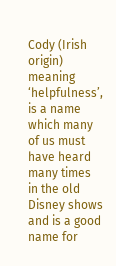Cody (Irish origin) meaning ‘helpfulness’, is a name which many of us must have heard many times in the old Disney shows and is a good name for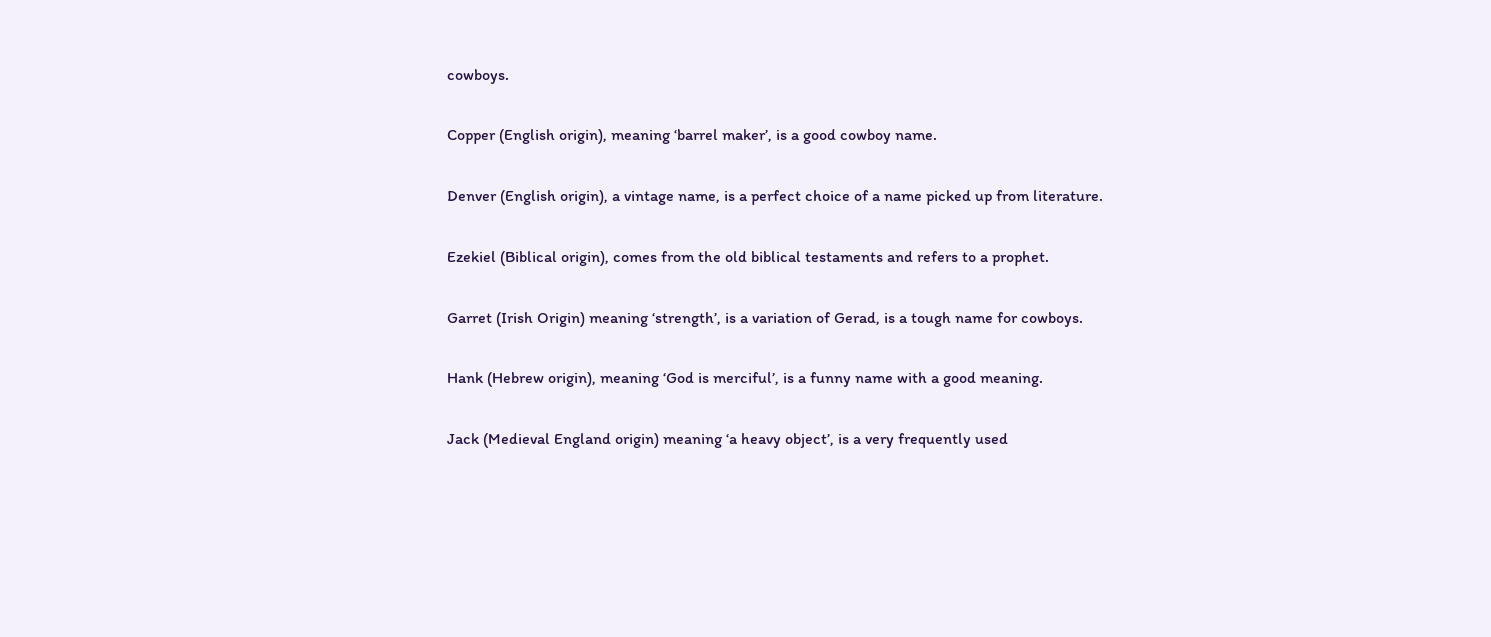cowboys.

Copper (English origin), meaning ‘barrel maker’, is a good cowboy name.

Denver (English origin), a vintage name, is a perfect choice of a name picked up from literature.

Ezekiel (Biblical origin), comes from the old biblical testaments and refers to a prophet.

Garret (Irish Origin) meaning ‘strength’, is a variation of Gerad, is a tough name for cowboys.

Hank (Hebrew origin), meaning ‘God is merciful’, is a funny name with a good meaning.

Jack (Medieval England origin) meaning ‘a heavy object’, is a very frequently used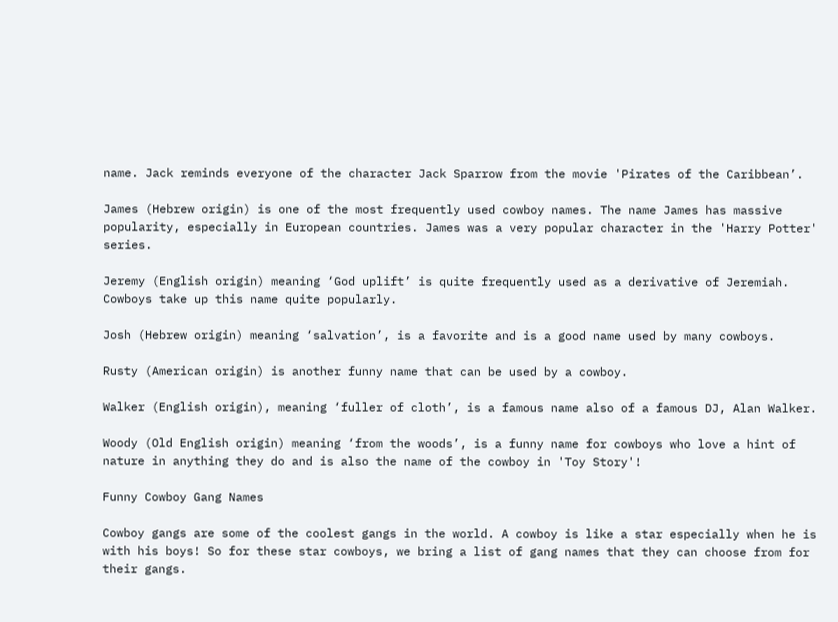name. Jack reminds everyone of the character Jack Sparrow from the movie 'Pirates of the Caribbean’.

James (Hebrew origin) is one of the most frequently used cowboy names. The name James has massive popularity, especially in European countries. James was a very popular character in the 'Harry Potter' series.

Jeremy (English origin) meaning ‘God uplift’ is quite frequently used as a derivative of Jeremiah. Cowboys take up this name quite popularly.

Josh (Hebrew origin) meaning ‘salvation’, is a favorite and is a good name used by many cowboys.

Rusty (American origin) is another funny name that can be used by a cowboy.

Walker (English origin), meaning ‘fuller of cloth’, is a famous name also of a famous DJ, Alan Walker.

Woody (Old English origin) meaning ‘from the woods’, is a funny name for cowboys who love a hint of nature in anything they do and is also the name of the cowboy in 'Toy Story'!

Funny Cowboy Gang Names

Cowboy gangs are some of the coolest gangs in the world. A cowboy is like a star especially when he is with his boys! So for these star cowboys, we bring a list of gang names that they can choose from for their gangs.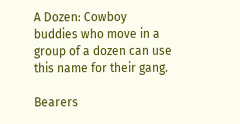A Dozen: Cowboy buddies who move in a group of a dozen can use this name for their gang.

Bearers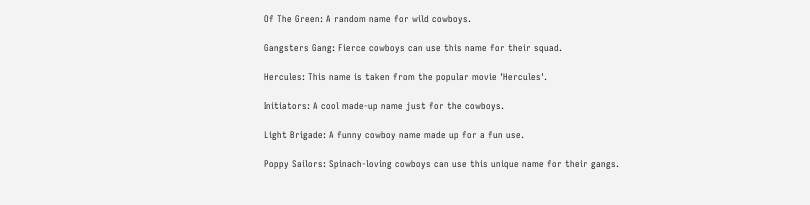Of The Green: A random name for wild cowboys.

Gangsters Gang: Fierce cowboys can use this name for their squad.

Hercules: This name is taken from the popular movie 'Hercules'.

Initiators: A cool made-up name just for the cowboys.

Light Brigade: A funny cowboy name made up for a fun use.

Poppy Sailors: Spinach-loving cowboys can use this unique name for their gangs.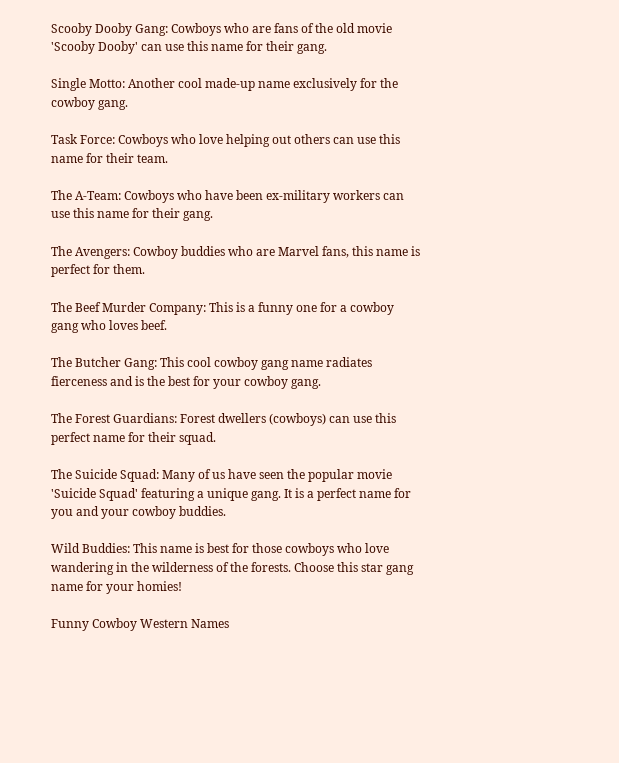Scooby Dooby Gang: Cowboys who are fans of the old movie 'Scooby Dooby' can use this name for their gang.

Single Motto: Another cool made-up name exclusively for the cowboy gang.

Task Force: Cowboys who love helping out others can use this name for their team.

The A-Team: Cowboys who have been ex-military workers can use this name for their gang.

The Avengers: Cowboy buddies who are Marvel fans, this name is perfect for them.

The Beef Murder Company: This is a funny one for a cowboy gang who loves beef.

The Butcher Gang: This cool cowboy gang name radiates fierceness and is the best for your cowboy gang.

The Forest Guardians: Forest dwellers (cowboys) can use this perfect name for their squad.

The Suicide Squad: Many of us have seen the popular movie 'Suicide Squad' featuring a unique gang. It is a perfect name for you and your cowboy buddies.

Wild Buddies: This name is best for those cowboys who love wandering in the wilderness of the forests. Choose this star gang name for your homies!

Funny Cowboy Western Names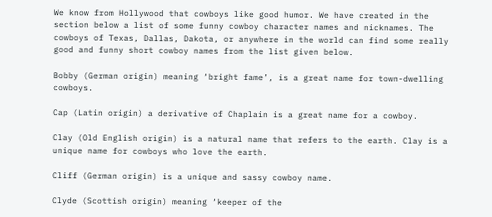We know from Hollywood that cowboys like good humor. We have created in the section below a list of some funny cowboy character names and nicknames. The cowboys of Texas, Dallas, Dakota, or anywhere in the world can find some really good and funny short cowboy names from the list given below.

Bobby (German origin) meaning ‘bright fame’, is a great name for town-dwelling cowboys.

Cap (Latin origin) a derivative of Chaplain is a great name for a cowboy.

Clay (Old English origin) is a natural name that refers to the earth. Clay is a unique name for cowboys who love the earth.

Cliff (German origin) is a unique and sassy cowboy name.

Clyde (Scottish origin) meaning ‘keeper of the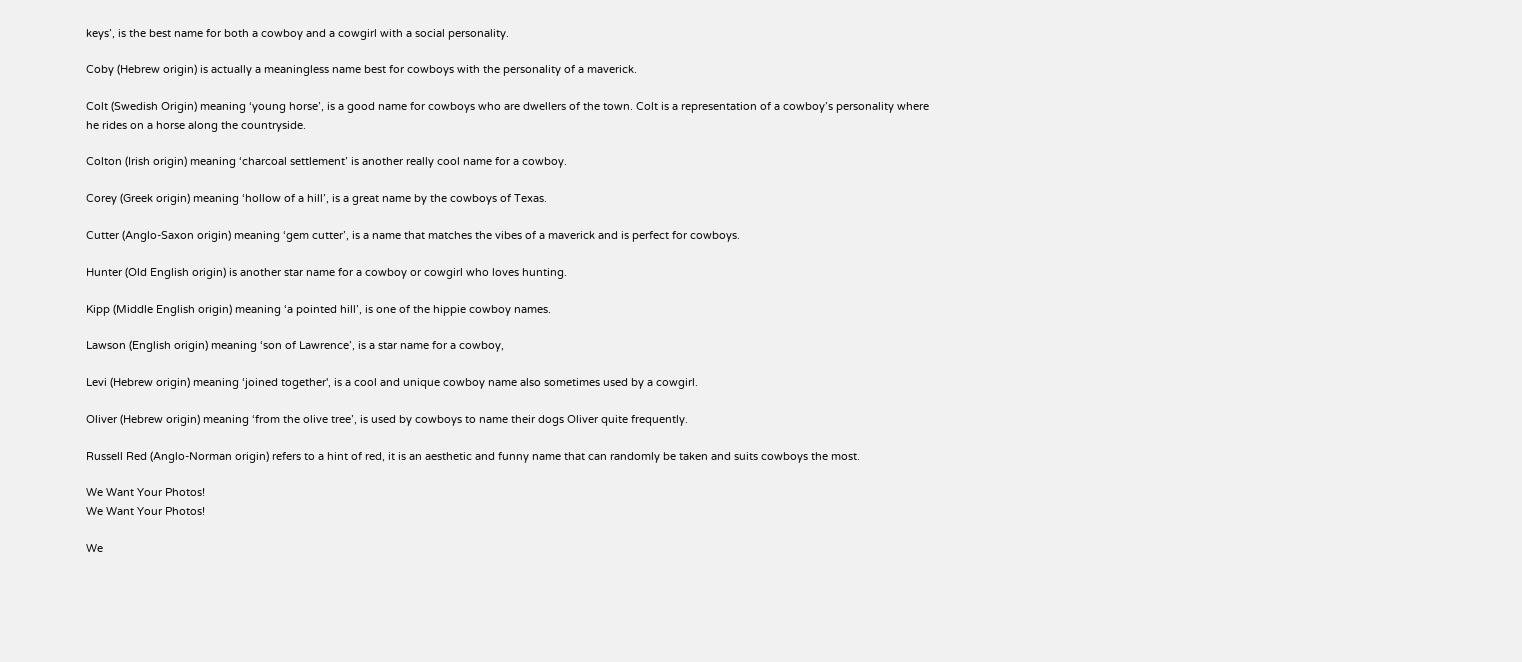keys’, is the best name for both a cowboy and a cowgirl with a social personality.

Coby (Hebrew origin) is actually a meaningless name best for cowboys with the personality of a maverick.

Colt (Swedish Origin) meaning ‘young horse’, is a good name for cowboys who are dwellers of the town. Colt is a representation of a cowboy’s personality where he rides on a horse along the countryside.

Colton (Irish origin) meaning ‘charcoal settlement’ is another really cool name for a cowboy.

Corey (Greek origin) meaning ‘hollow of a hill’, is a great name by the cowboys of Texas.

Cutter (Anglo-Saxon origin) meaning ‘gem cutter’, is a name that matches the vibes of a maverick and is perfect for cowboys.

Hunter (Old English origin) is another star name for a cowboy or cowgirl who loves hunting.

Kipp (Middle English origin) meaning ‘a pointed hill’, is one of the hippie cowboy names.

Lawson (English origin) meaning ‘son of Lawrence’, is a star name for a cowboy,

Levi (Hebrew origin) meaning ‘joined together', is a cool and unique cowboy name also sometimes used by a cowgirl.

Oliver (Hebrew origin) meaning ‘from the olive tree’, is used by cowboys to name their dogs Oliver quite frequently.

Russell Red (Anglo-Norman origin) refers to a hint of red, it is an aesthetic and funny name that can randomly be taken and suits cowboys the most.

We Want Your Photos!
We Want Your Photos!

We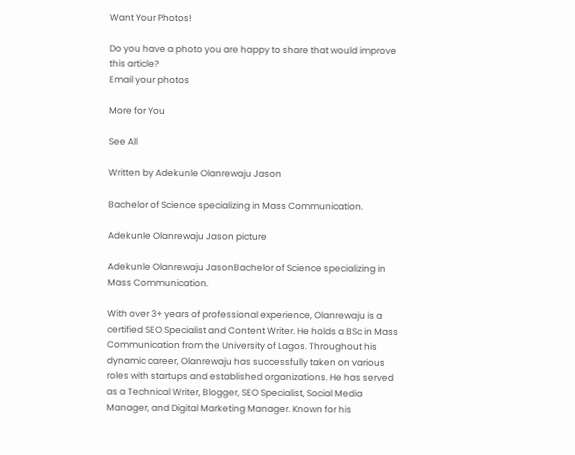Want Your Photos!

Do you have a photo you are happy to share that would improve this article?
Email your photos

More for You

See All

Written by Adekunle Olanrewaju Jason

Bachelor of Science specializing in Mass Communication.

Adekunle Olanrewaju Jason picture

Adekunle Olanrewaju JasonBachelor of Science specializing in Mass Communication.

With over 3+ years of professional experience, Olanrewaju is a certified SEO Specialist and Content Writer. He holds a BSc in Mass Communication from the University of Lagos. Throughout his dynamic career, Olanrewaju has successfully taken on various roles with startups and established organizations. He has served as a Technical Writer, Blogger, SEO Specialist, Social Media Manager, and Digital Marketing Manager. Known for his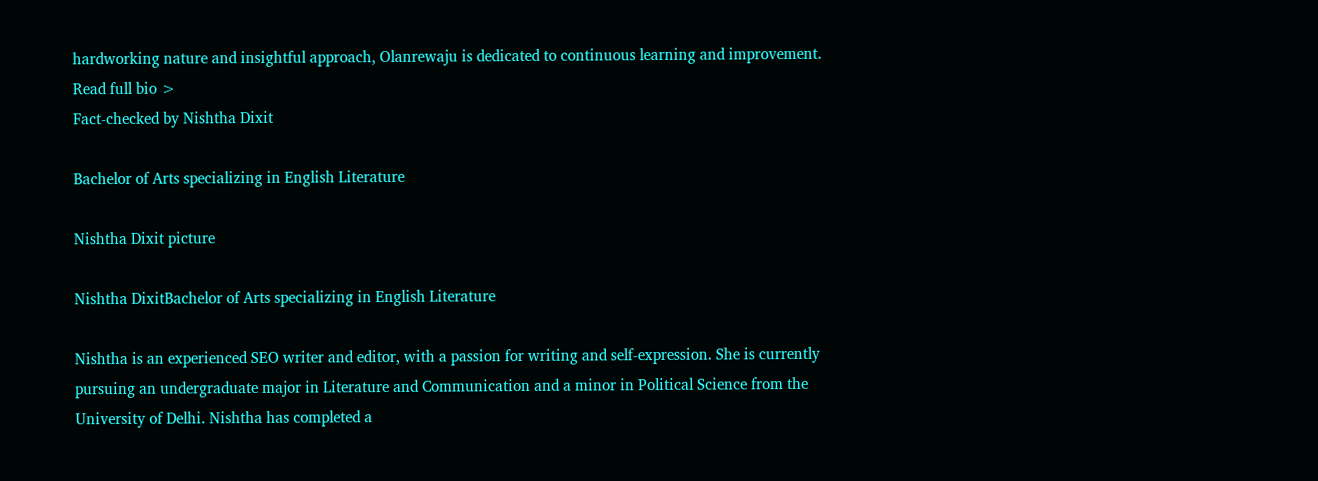hardworking nature and insightful approach, Olanrewaju is dedicated to continuous learning and improvement.
Read full bio >
Fact-checked by Nishtha Dixit

Bachelor of Arts specializing in English Literature

Nishtha Dixit picture

Nishtha DixitBachelor of Arts specializing in English Literature

Nishtha is an experienced SEO writer and editor, with a passion for writing and self-expression. She is currently pursuing an undergraduate major in Literature and Communication and a minor in Political Science from the University of Delhi. Nishtha has completed a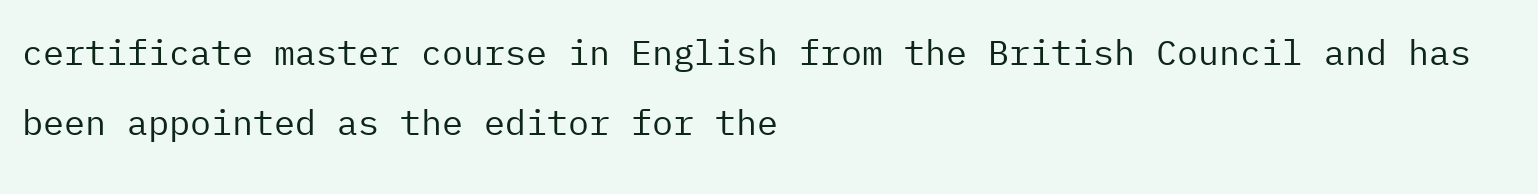certificate master course in English from the British Council and has been appointed as the editor for the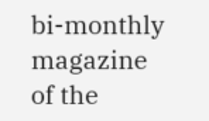bi-monthly magazine of the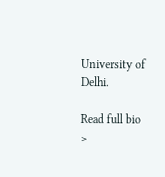University of Delhi.

Read full bio >